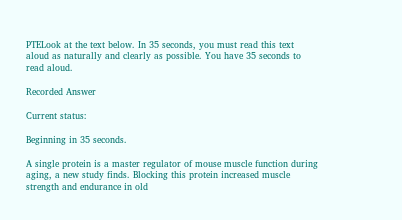PTELook at the text below. In 35 seconds, you must read this text aloud as naturally and clearly as possible. You have 35 seconds to read aloud.

Recorded Answer

Current status:

Beginning in 35 seconds.

A single protein is a master regulator of mouse muscle function during aging, a new study finds. Blocking this protein increased muscle strength and endurance in old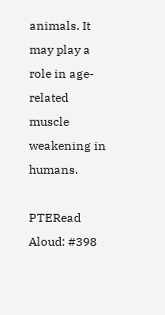animals. It may play a role in age-related muscle weakening in humans.

PTERead Aloud: #398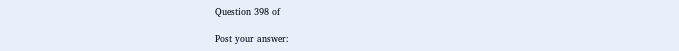Question 398 of

Post your answer: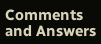Comments and Answers